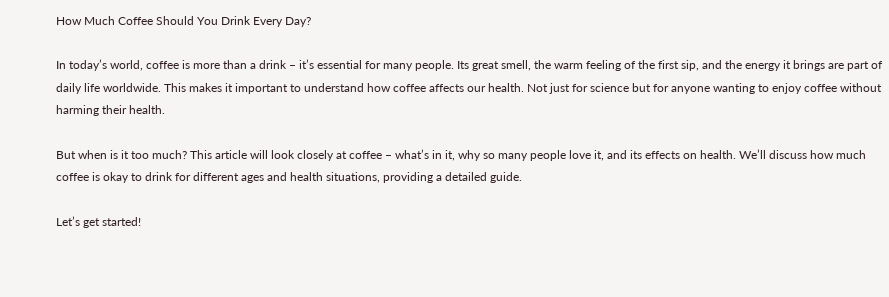How Much Coffee Should You Drink Every Day?

In today’s world, coffee is more than a drink – it’s essential for many people. Its great smell, the warm feeling of the first sip, and the energy it brings are part of daily life worldwide. This makes it important to understand how coffee affects our health. Not just for science but for anyone wanting to enjoy coffee without harming their health.

But when is it too much? This article will look closely at coffee – what’s in it, why so many people love it, and its effects on health. We’ll discuss how much coffee is okay to drink for different ages and health situations, providing a detailed guide.

Let’s get started!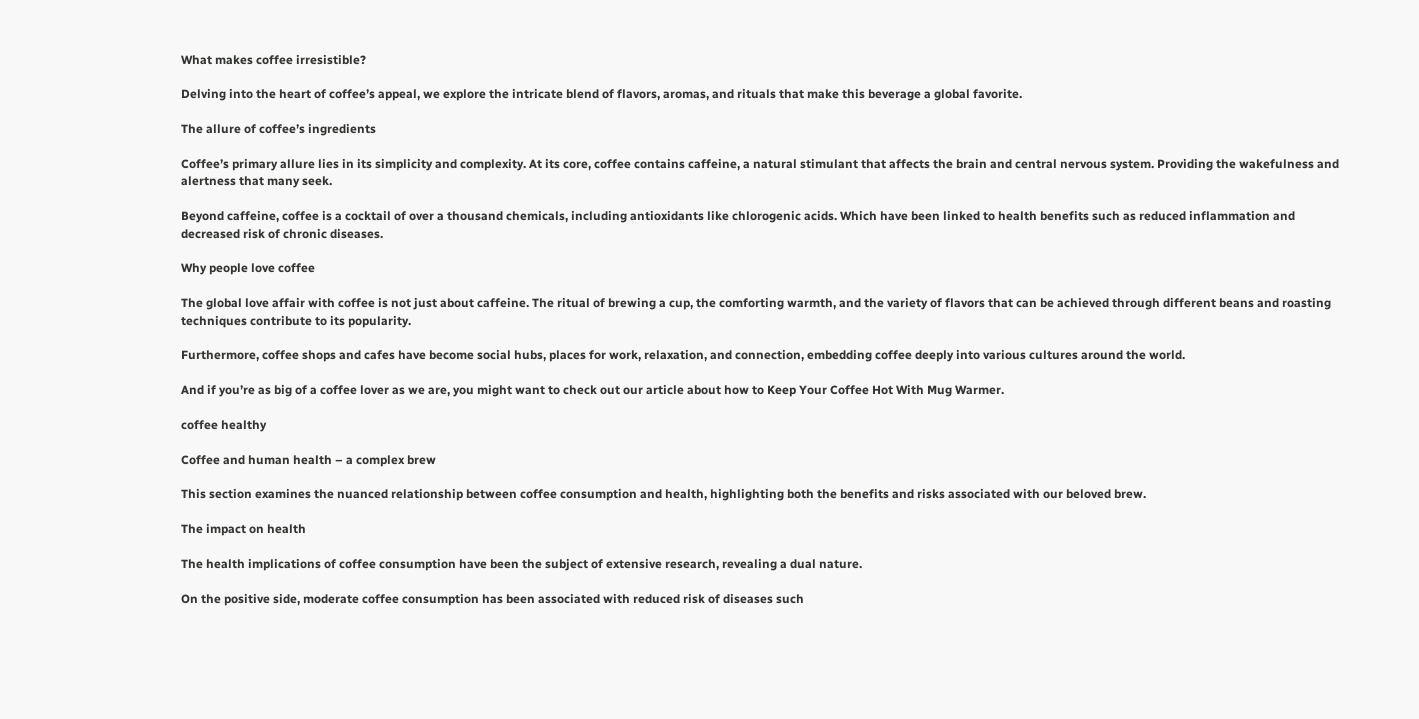What makes coffee irresistible?

Delving into the heart of coffee’s appeal, we explore the intricate blend of flavors, aromas, and rituals that make this beverage a global favorite.

The allure of coffee’s ingredients

Coffee’s primary allure lies in its simplicity and complexity. At its core, coffee contains caffeine, a natural stimulant that affects the brain and central nervous system. Providing the wakefulness and alertness that many seek.

Beyond caffeine, coffee is a cocktail of over a thousand chemicals, including antioxidants like chlorogenic acids. Which have been linked to health benefits such as reduced inflammation and decreased risk of chronic diseases.

Why people love coffee

The global love affair with coffee is not just about caffeine. The ritual of brewing a cup, the comforting warmth, and the variety of flavors that can be achieved through different beans and roasting techniques contribute to its popularity.

Furthermore, coffee shops and cafes have become social hubs, places for work, relaxation, and connection, embedding coffee deeply into various cultures around the world.

And if you’re as big of a coffee lover as we are, you might want to check out our article about how to Keep Your Coffee Hot With Mug Warmer.

coffee healthy

Coffee and human health – a complex brew

This section examines the nuanced relationship between coffee consumption and health, highlighting both the benefits and risks associated with our beloved brew.

The impact on health

The health implications of coffee consumption have been the subject of extensive research, revealing a dual nature.

On the positive side, moderate coffee consumption has been associated with reduced risk of diseases such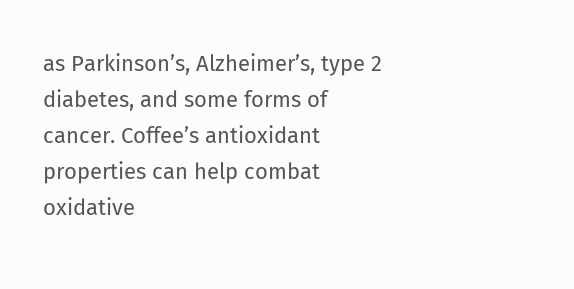as Parkinson’s, Alzheimer’s, type 2 diabetes, and some forms of cancer. Coffee’s antioxidant properties can help combat oxidative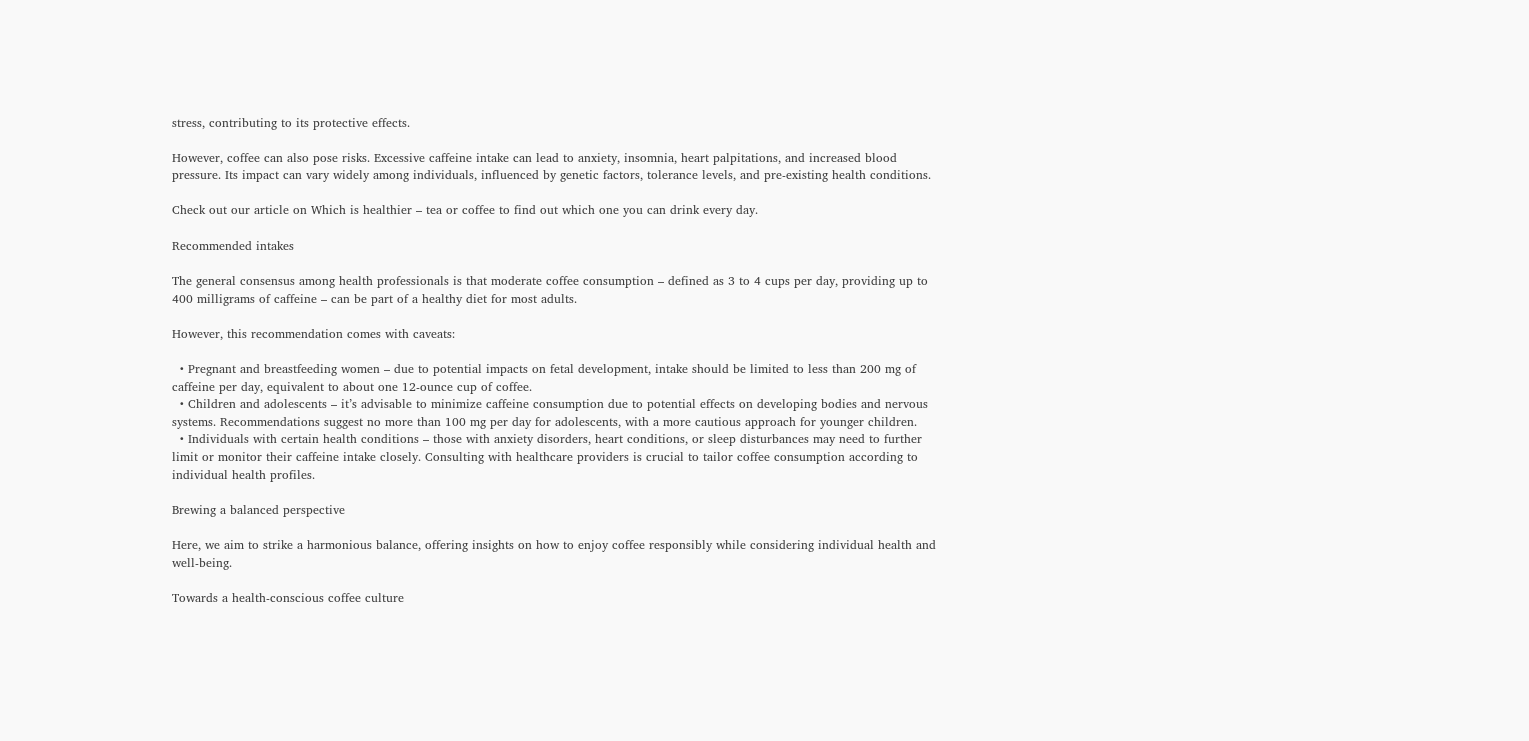stress, contributing to its protective effects.

However, coffee can also pose risks. Excessive caffeine intake can lead to anxiety, insomnia, heart palpitations, and increased blood pressure. Its impact can vary widely among individuals, influenced by genetic factors, tolerance levels, and pre-existing health conditions.

Check out our article on Which is healthier – tea or coffee to find out which one you can drink every day.

Recommended intakes

The general consensus among health professionals is that moderate coffee consumption – defined as 3 to 4 cups per day, providing up to 400 milligrams of caffeine – can be part of a healthy diet for most adults.

However, this recommendation comes with caveats:

  • Pregnant and breastfeeding women – due to potential impacts on fetal development, intake should be limited to less than 200 mg of caffeine per day, equivalent to about one 12-ounce cup of coffee.
  • Children and adolescents – it’s advisable to minimize caffeine consumption due to potential effects on developing bodies and nervous systems. Recommendations suggest no more than 100 mg per day for adolescents, with a more cautious approach for younger children.
  • Individuals with certain health conditions – those with anxiety disorders, heart conditions, or sleep disturbances may need to further limit or monitor their caffeine intake closely. Consulting with healthcare providers is crucial to tailor coffee consumption according to individual health profiles.

Brewing a balanced perspective

Here, we aim to strike a harmonious balance, offering insights on how to enjoy coffee responsibly while considering individual health and well-being.

Towards a health-conscious coffee culture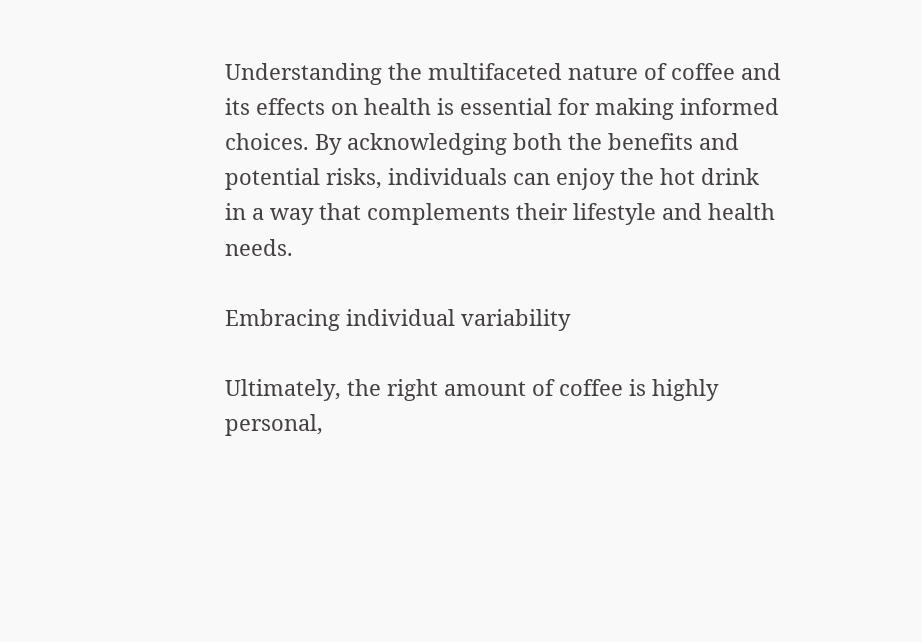Understanding the multifaceted nature of coffee and its effects on health is essential for making informed choices. By acknowledging both the benefits and potential risks, individuals can enjoy the hot drink in a way that complements their lifestyle and health needs.

Embracing individual variability

Ultimately, the right amount of coffee is highly personal,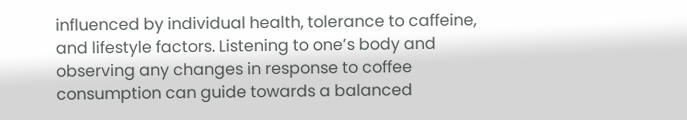influenced by individual health, tolerance to caffeine, and lifestyle factors. Listening to one’s body and observing any changes in response to coffee consumption can guide towards a balanced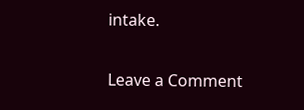intake.

Leave a Comment